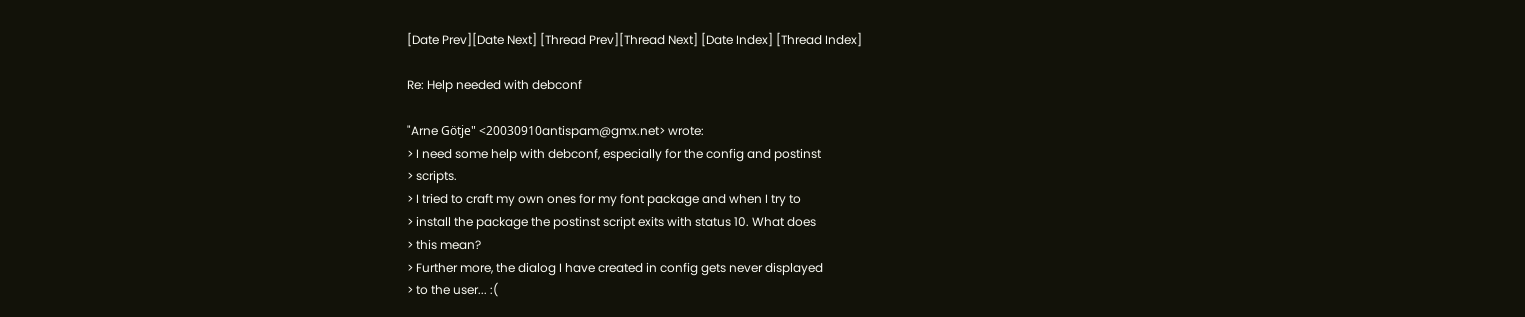[Date Prev][Date Next] [Thread Prev][Thread Next] [Date Index] [Thread Index]

Re: Help needed with debconf

"Arne Götje" <20030910antispam@gmx.net> wrote:
> I need some help with debconf, especially for the config and postinst
> scripts.
> I tried to craft my own ones for my font package and when I try to
> install the package the postinst script exits with status 10. What does
> this mean?
> Further more, the dialog I have created in config gets never displayed
> to the user... :(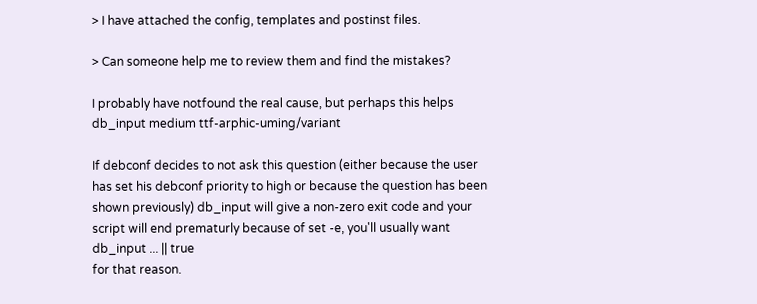> I have attached the config, templates and postinst files.

> Can someone help me to review them and find the mistakes?

I probably have notfound the real cause, but perhaps this helps
db_input medium ttf-arphic-uming/variant

If debconf decides to not ask this question (either because the user
has set his debconf priority to high or because the question has been
shown previously) db_input will give a non-zero exit code and your
script will end prematurly because of set -e, you'll usually want
db_input ... || true
for that reason.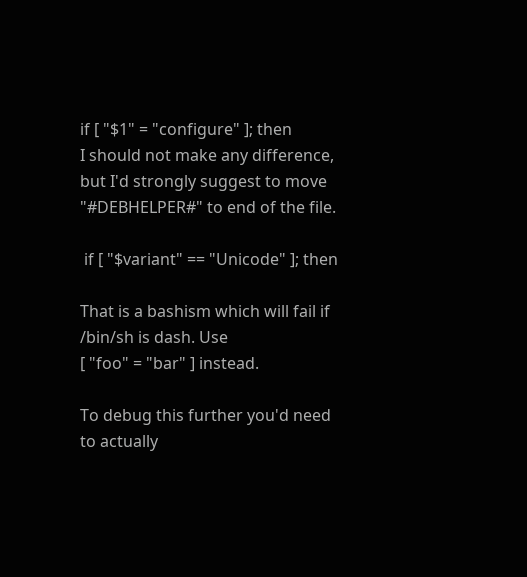if [ "$1" = "configure" ]; then
I should not make any difference, but I'd strongly suggest to move
"#DEBHELPER#" to end of the file.

 if [ "$variant" == "Unicode" ]; then

That is a bashism which will fail if /bin/sh is dash. Use
[ "foo" = "bar" ] instead.

To debug this further you'd need to actually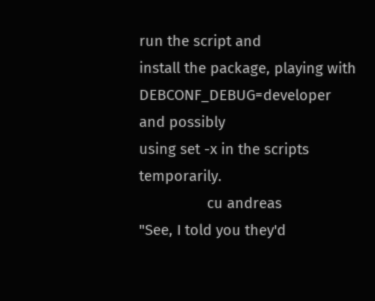run the script and
install the package, playing with DEBCONF_DEBUG=developer and possibly
using set -x in the scripts temporarily.
                 cu andreas
"See, I told you they'd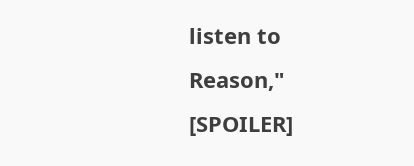listen to Reason," [SPOILER]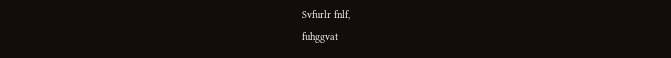Svfurlr fnlf,
fuhggvat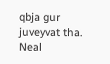qbja gur juveyvat tha.
Neal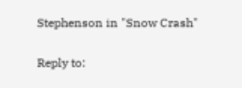Stephenson in "Snow Crash"

Reply to: